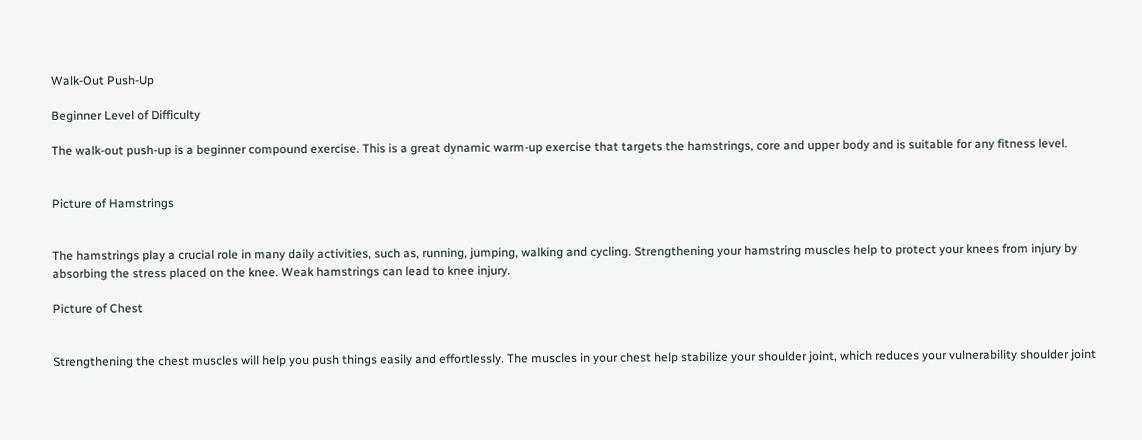Walk-Out Push-Up

Beginner Level of Difficulty

The walk-out push-up is a beginner compound exercise. This is a great dynamic warm-up exercise that targets the hamstrings, core and upper body and is suitable for any fitness level.


Picture of Hamstrings


The hamstrings play a crucial role in many daily activities, such as, running, jumping, walking and cycling. Strengthening your hamstring muscles help to protect your knees from injury by absorbing the stress placed on the knee. Weak hamstrings can lead to knee injury.

Picture of Chest


Strengthening the chest muscles will help you push things easily and effortlessly. The muscles in your chest help stabilize your shoulder joint, which reduces your vulnerability shoulder joint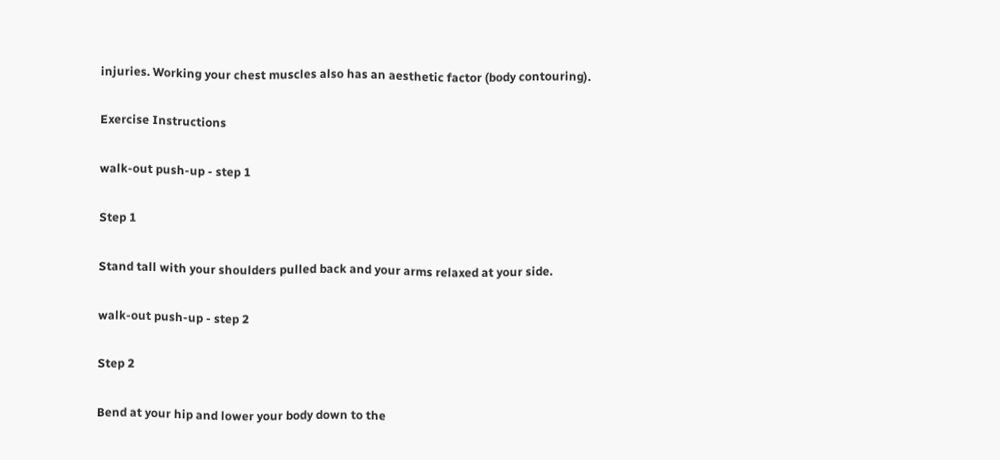injuries. Working your chest muscles also has an aesthetic factor (body contouring).

Exercise Instructions

walk-out push-up - step 1

Step 1

Stand tall with your shoulders pulled back and your arms relaxed at your side.

walk-out push-up - step 2

Step 2

Bend at your hip and lower your body down to the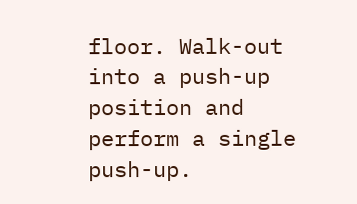floor. Walk-out into a push-up position and perform a single push-up.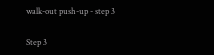walk-out push-up - step 3

Step 3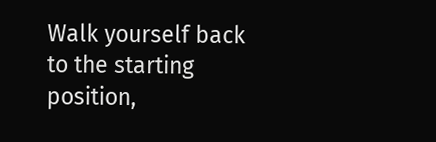Walk yourself back to the starting position,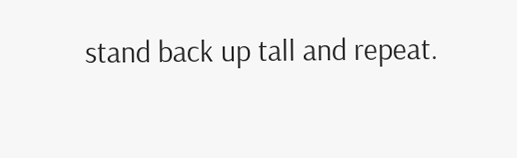stand back up tall and repeat.